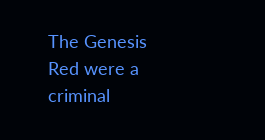The Genesis Red were a criminal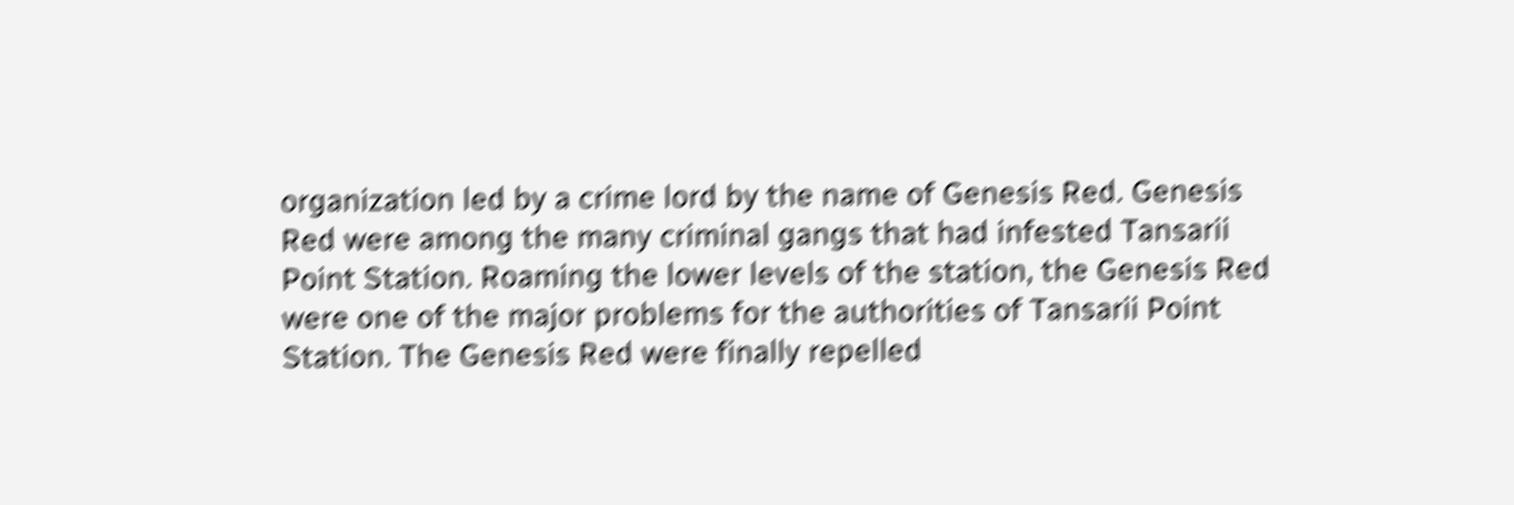organization led by a crime lord by the name of Genesis Red. Genesis Red were among the many criminal gangs that had infested Tansarii Point Station. Roaming the lower levels of the station, the Genesis Red were one of the major problems for the authorities of Tansarii Point Station. The Genesis Red were finally repelled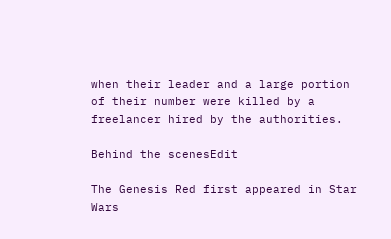when their leader and a large portion of their number were killed by a freelancer hired by the authorities.

Behind the scenesEdit

The Genesis Red first appeared in Star Wars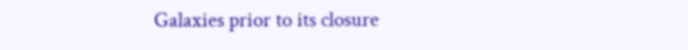Galaxies prior to its closure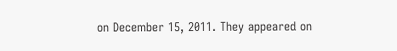on December 15, 2011. They appeared on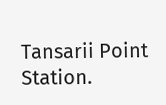Tansarii Point Station.